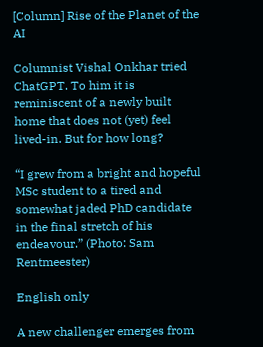[Column] Rise of the Planet of the AI

Columnist Vishal Onkhar tried ChatGPT. To him it is reminiscent of a newly built home that does not (yet) feel lived-in. But for how long?

“I grew from a bright and hopeful MSc student to a tired and somewhat jaded PhD candidate in the final stretch of his endeavour.” (Photo: Sam Rentmeester)

English only

A new challenger emerges from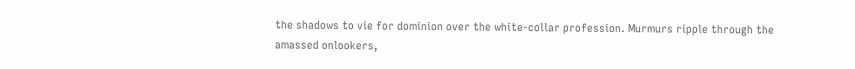the shadows to vie for dominion over the white-collar profession. Murmurs ripple through the amassed onlookers,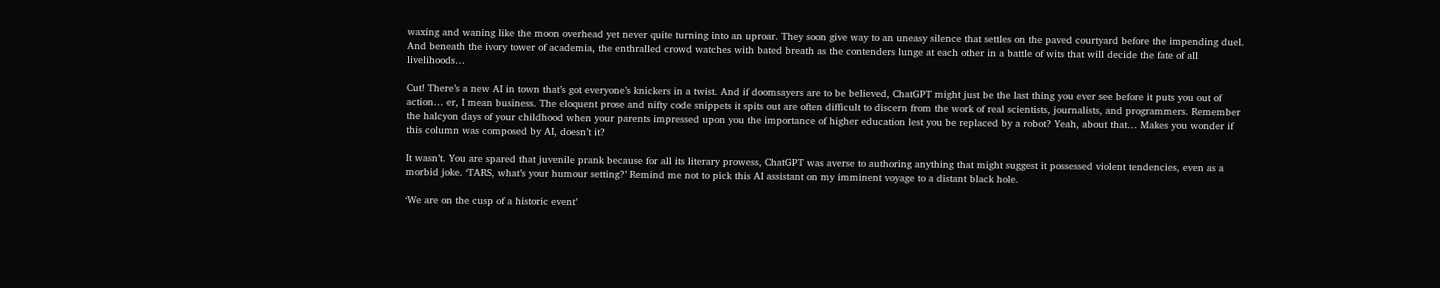waxing and waning like the moon overhead yet never quite turning into an uproar. They soon give way to an uneasy silence that settles on the paved courtyard before the impending duel. And beneath the ivory tower of academia, the enthralled crowd watches with bated breath as the contenders lunge at each other in a battle of wits that will decide the fate of all livelihoods…

Cut! There’s a new AI in town that’s got everyone’s knickers in a twist. And if doomsayers are to be believed, ChatGPT might just be the last thing you ever see before it puts you out of action… er, I mean business. The eloquent prose and nifty code snippets it spits out are often difficult to discern from the work of real scientists, journalists, and programmers. Remember the halcyon days of your childhood when your parents impressed upon you the importance of higher education lest you be replaced by a robot? Yeah, about that… Makes you wonder if this column was composed by AI, doesn’t it?

It wasn’t. You are spared that juvenile prank because for all its literary prowess, ChatGPT was averse to authoring anything that might suggest it possessed violent tendencies, even as a morbid joke. ‘TARS, what’s your humour setting?’ Remind me not to pick this AI assistant on my imminent voyage to a distant black hole.

‘We are on the cusp of a historic event’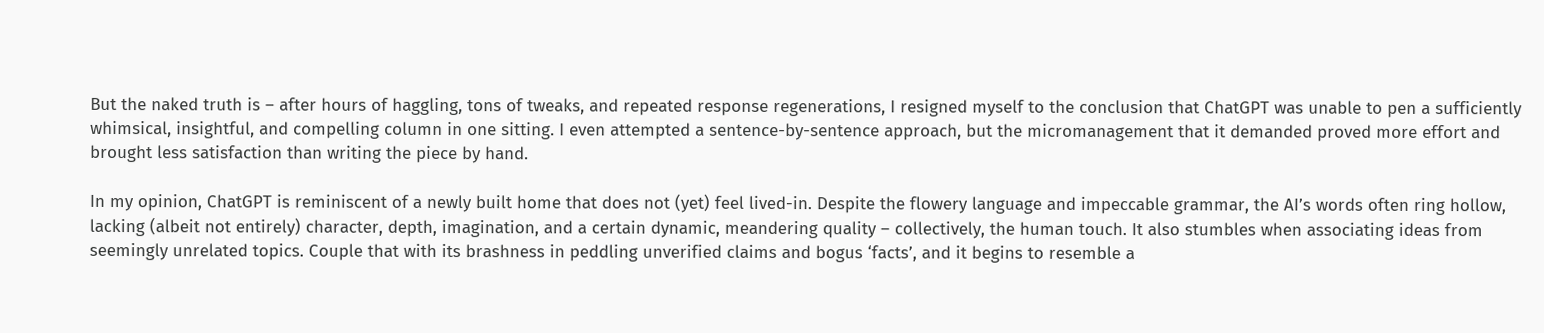But the naked truth is – after hours of haggling, tons of tweaks, and repeated response regenerations, I resigned myself to the conclusion that ChatGPT was unable to pen a sufficiently whimsical, insightful, and compelling column in one sitting. I even attempted a sentence-by-sentence approach, but the micromanagement that it demanded proved more effort and brought less satisfaction than writing the piece by hand.

In my opinion, ChatGPT is reminiscent of a newly built home that does not (yet) feel lived-in. Despite the flowery language and impeccable grammar, the AI’s words often ring hollow, lacking (albeit not entirely) character, depth, imagination, and a certain dynamic, meandering quality – collectively, the human touch. It also stumbles when associating ideas from seemingly unrelated topics. Couple that with its brashness in peddling unverified claims and bogus ‘facts’, and it begins to resemble a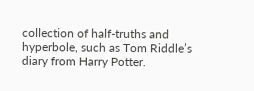collection of half-truths and hyperbole, such as Tom Riddle’s diary from Harry Potter.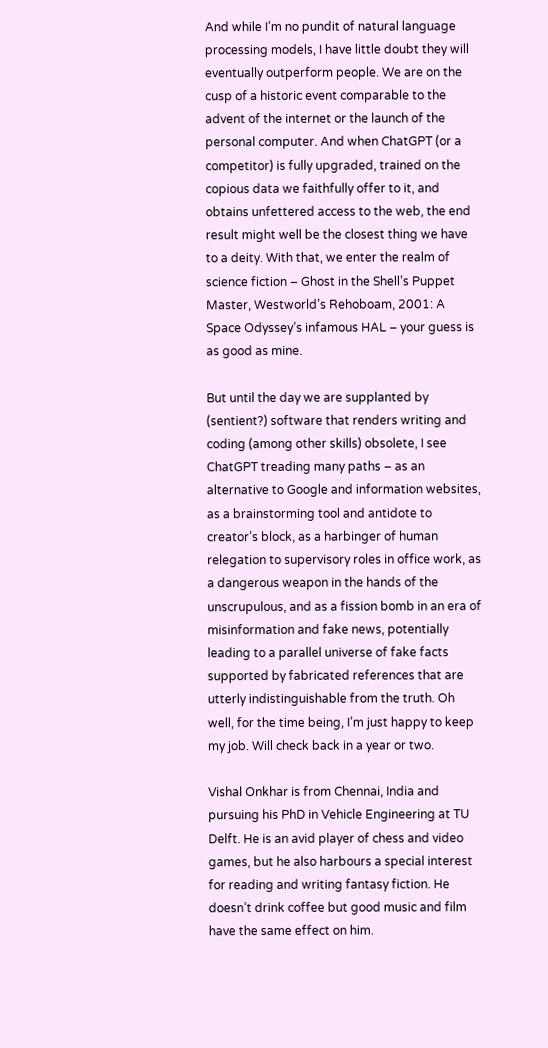And while I’m no pundit of natural language processing models, I have little doubt they will eventually outperform people. We are on the cusp of a historic event comparable to the advent of the internet or the launch of the personal computer. And when ChatGPT (or a competitor) is fully upgraded, trained on the copious data we faithfully offer to it, and obtains unfettered access to the web, the end result might well be the closest thing we have to a deity. With that, we enter the realm of science fiction – Ghost in the Shell’s Puppet Master, Westworld’s Rehoboam, 2001: A Space Odyssey’s infamous HAL – your guess is as good as mine.

But until the day we are supplanted by (sentient?) software that renders writing and coding (among other skills) obsolete, I see ChatGPT treading many paths – as an alternative to Google and information websites, as a brainstorming tool and antidote to creator’s block, as a harbinger of human relegation to supervisory roles in office work, as a dangerous weapon in the hands of the unscrupulous, and as a fission bomb in an era of misinformation and fake news, potentially leading to a parallel universe of fake facts supported by fabricated references that are utterly indistinguishable from the truth. Oh well, for the time being, I’m just happy to keep my job. Will check back in a year or two.

Vishal Onkhar is from Chennai, India and pursuing his PhD in Vehicle Engineering at TU Delft. He is an avid player of chess and video games, but he also harbours a special interest for reading and writing fantasy fiction. He doesn’t drink coffee but good music and film have the same effect on him.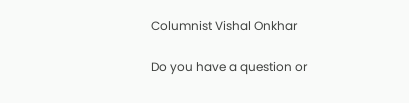Columnist Vishal Onkhar

Do you have a question or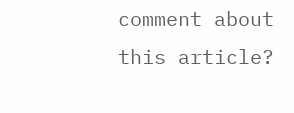comment about this article?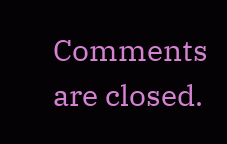Comments are closed.